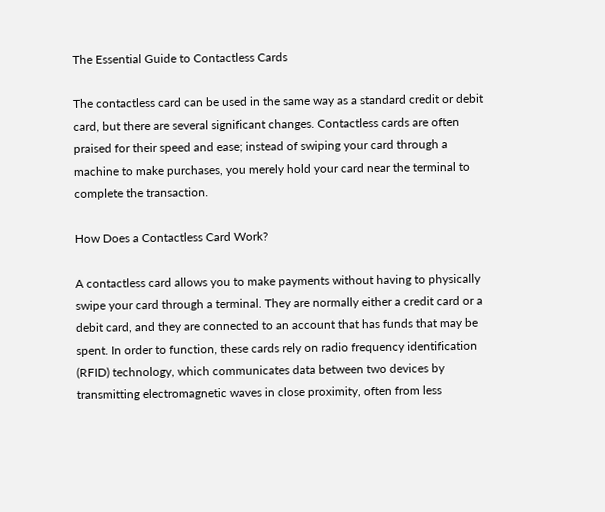The Essential Guide to Contactless Cards

The contactless card can be used in the same way as a standard credit or debit card, but there are several significant changes. Contactless cards are often praised for their speed and ease; instead of swiping your card through a machine to make purchases, you merely hold your card near the terminal to complete the transaction.

How Does a Contactless Card Work?

A contactless card allows you to make payments without having to physically swipe your card through a terminal. They are normally either a credit card or a debit card, and they are connected to an account that has funds that may be spent. In order to function, these cards rely on radio frequency identification (RFID) technology, which communicates data between two devices by transmitting electromagnetic waves in close proximity, often from less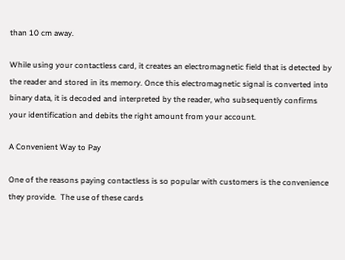than 10 cm away.

While using your contactless card, it creates an electromagnetic field that is detected by the reader and stored in its memory. Once this electromagnetic signal is converted into binary data, it is decoded and interpreted by the reader, who subsequently confirms your identification and debits the right amount from your account.

A Convenient Way to Pay

One of the reasons paying contactless is so popular with customers is the convenience they provide.  The use of these cards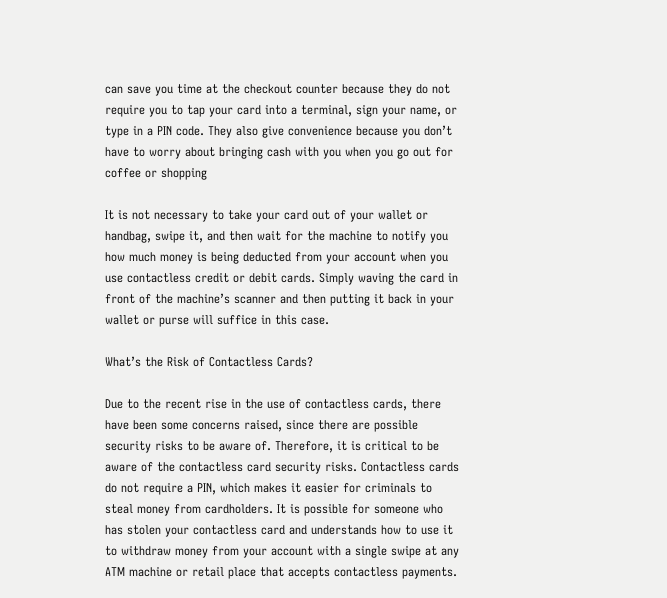can save you time at the checkout counter because they do not require you to tap your card into a terminal, sign your name, or type in a PIN code. They also give convenience because you don’t have to worry about bringing cash with you when you go out for coffee or shopping

It is not necessary to take your card out of your wallet or handbag, swipe it, and then wait for the machine to notify you how much money is being deducted from your account when you use contactless credit or debit cards. Simply waving the card in front of the machine’s scanner and then putting it back in your wallet or purse will suffice in this case.

What’s the Risk of Contactless Cards?

Due to the recent rise in the use of contactless cards, there have been some concerns raised, since there are possible security risks to be aware of. Therefore, it is critical to be aware of the contactless card security risks. Contactless cards do not require a PIN, which makes it easier for criminals to steal money from cardholders. It is possible for someone who has stolen your contactless card and understands how to use it to withdraw money from your account with a single swipe at any ATM machine or retail place that accepts contactless payments.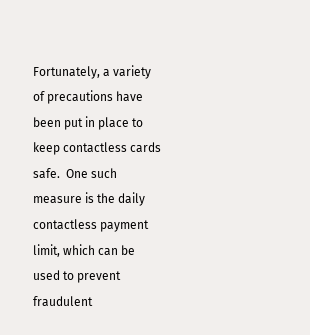Fortunately, a variety of precautions have been put in place to keep contactless cards safe.  One such measure is the daily contactless payment limit, which can be used to prevent fraudulent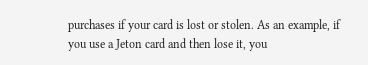purchases if your card is lost or stolen. As an example, if you use a Jeton card and then lose it, you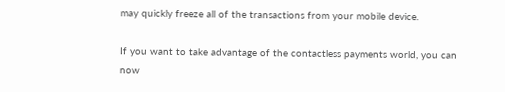may quickly freeze all of the transactions from your mobile device.

If you want to take advantage of the contactless payments world, you can now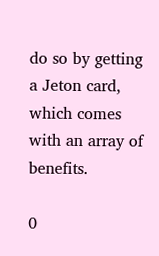do so by getting a Jeton card, which comes with an array of benefits.

0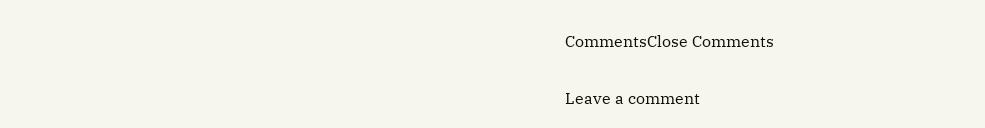CommentsClose Comments

Leave a comment